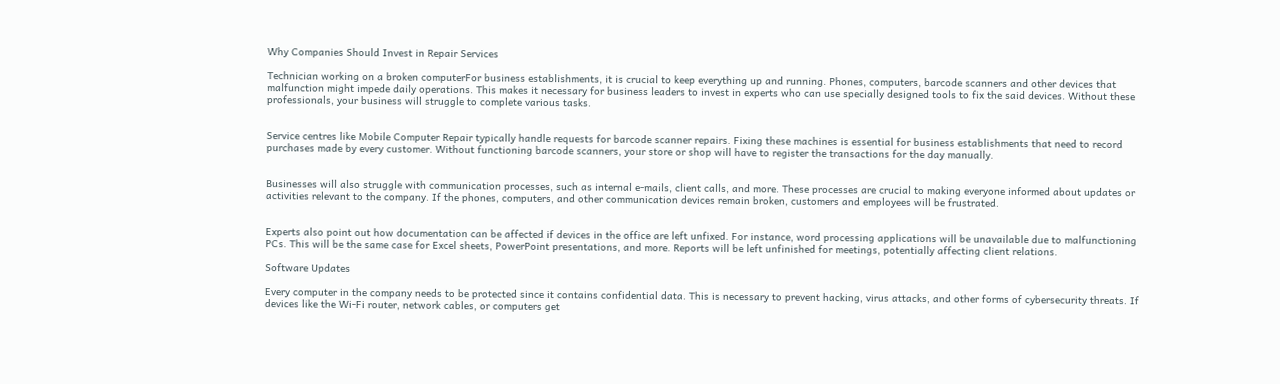Why Companies Should Invest in Repair Services

Technician working on a broken computerFor business establishments, it is crucial to keep everything up and running. Phones, computers, barcode scanners and other devices that malfunction might impede daily operations. This makes it necessary for business leaders to invest in experts who can use specially designed tools to fix the said devices. Without these professionals, your business will struggle to complete various tasks.


Service centres like Mobile Computer Repair typically handle requests for barcode scanner repairs. Fixing these machines is essential for business establishments that need to record purchases made by every customer. Without functioning barcode scanners, your store or shop will have to register the transactions for the day manually.


Businesses will also struggle with communication processes, such as internal e-mails, client calls, and more. These processes are crucial to making everyone informed about updates or activities relevant to the company. If the phones, computers, and other communication devices remain broken, customers and employees will be frustrated.


Experts also point out how documentation can be affected if devices in the office are left unfixed. For instance, word processing applications will be unavailable due to malfunctioning PCs. This will be the same case for Excel sheets, PowerPoint presentations, and more. Reports will be left unfinished for meetings, potentially affecting client relations.

Software Updates

Every computer in the company needs to be protected since it contains confidential data. This is necessary to prevent hacking, virus attacks, and other forms of cybersecurity threats. If devices like the Wi-Fi router, network cables, or computers get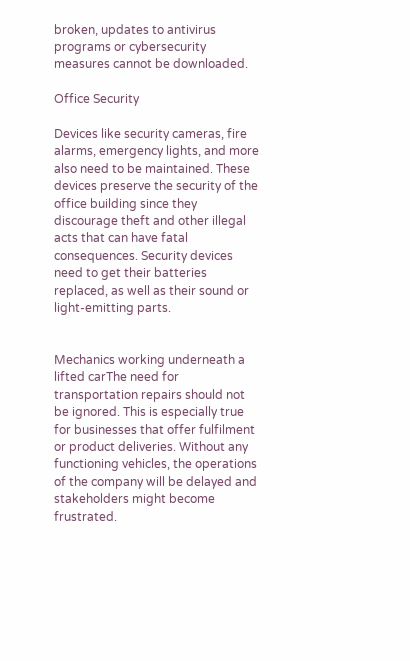broken, updates to antivirus programs or cybersecurity measures cannot be downloaded.

Office Security

Devices like security cameras, fire alarms, emergency lights, and more also need to be maintained. These devices preserve the security of the office building since they discourage theft and other illegal acts that can have fatal consequences. Security devices need to get their batteries replaced, as well as their sound or light-emitting parts.


Mechanics working underneath a lifted carThe need for transportation repairs should not be ignored. This is especially true for businesses that offer fulfilment or product deliveries. Without any functioning vehicles, the operations of the company will be delayed and stakeholders might become frustrated.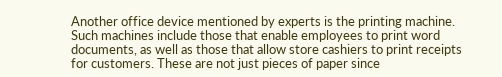Another office device mentioned by experts is the printing machine. Such machines include those that enable employees to print word documents, as well as those that allow store cashiers to print receipts for customers. These are not just pieces of paper since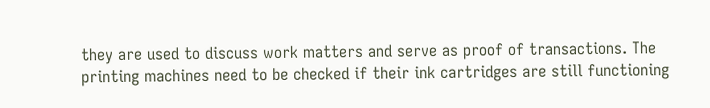they are used to discuss work matters and serve as proof of transactions. The printing machines need to be checked if their ink cartridges are still functioning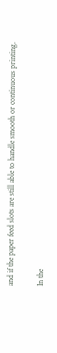and if the paper feed slots are still able to handle smooth or continuous printing.

In the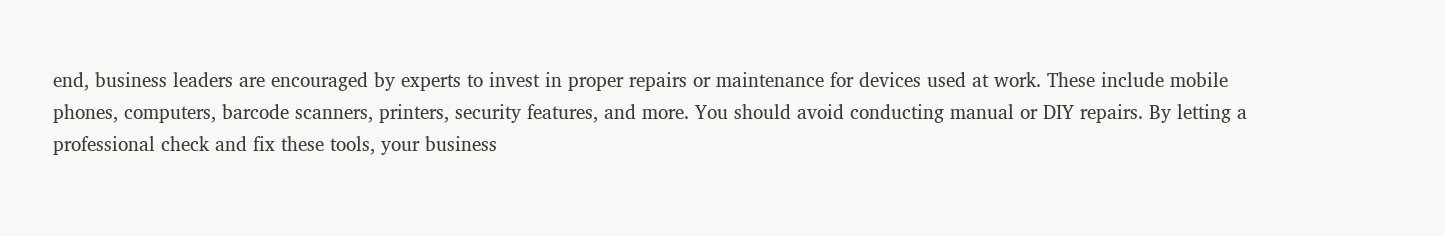end, business leaders are encouraged by experts to invest in proper repairs or maintenance for devices used at work. These include mobile phones, computers, barcode scanners, printers, security features, and more. You should avoid conducting manual or DIY repairs. By letting a professional check and fix these tools, your business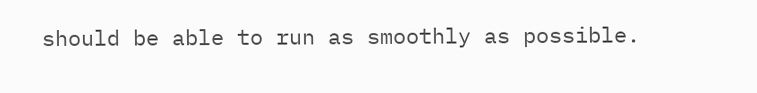should be able to run as smoothly as possible.